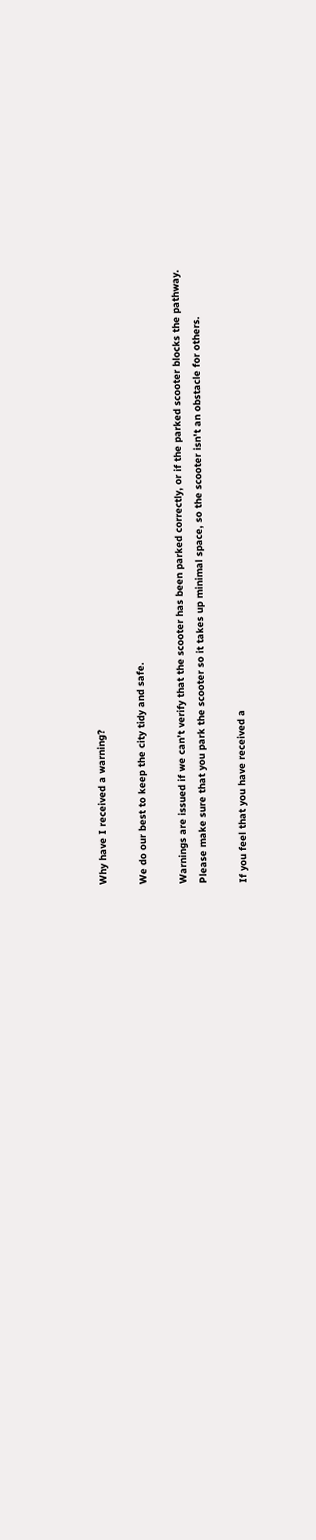Why have I received a warning?

We do our best to keep the city tidy and safe.

Warnings are issued if we can’t verify that the scooter has been parked correctly, or if the parked scooter blocks the pathway. Please make sure that you park the scooter so it takes up minimal space, so the scooter isn't an obstacle for others.

If you feel that you have received a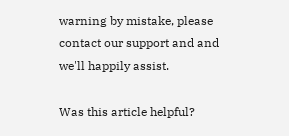warning by mistake, please contact our support and and we'll happily assist.

Was this article helpful?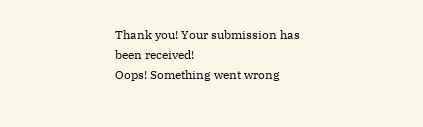Thank you! Your submission has been received!
Oops! Something went wrong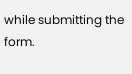while submitting the form.